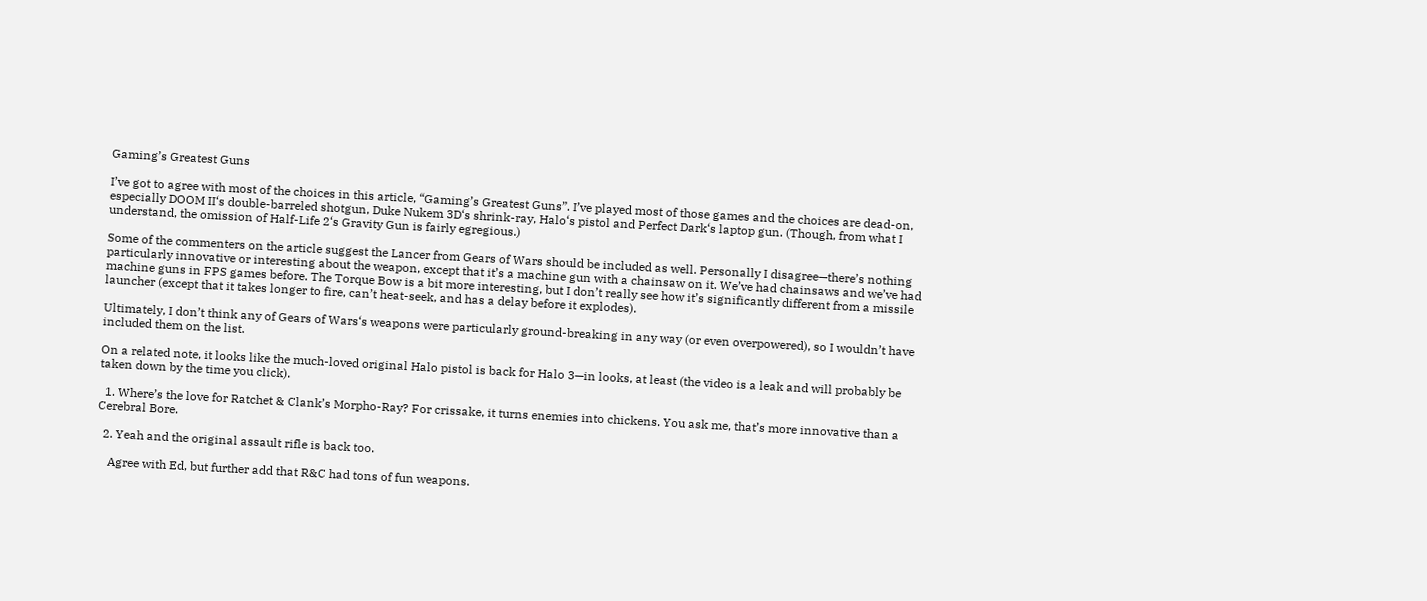Gaming’s Greatest Guns

I’ve got to agree with most of the choices in this article, “Gaming’s Greatest Guns”. I’ve played most of those games and the choices are dead-on, especially DOOM II‘s double-barreled shotgun, Duke Nukem 3D‘s shrink-ray, Halo‘s pistol and Perfect Dark‘s laptop gun. (Though, from what I understand, the omission of Half-Life 2‘s Gravity Gun is fairly egregious.)

Some of the commenters on the article suggest the Lancer from Gears of Wars should be included as well. Personally I disagree—there’s nothing particularly innovative or interesting about the weapon, except that it’s a machine gun with a chainsaw on it. We’ve had chainsaws and we’ve had machine guns in FPS games before. The Torque Bow is a bit more interesting, but I don’t really see how it’s significantly different from a missile launcher (except that it takes longer to fire, can’t heat-seek, and has a delay before it explodes).

Ultimately, I don’t think any of Gears of Wars‘s weapons were particularly ground-breaking in any way (or even overpowered), so I wouldn’t have included them on the list.

On a related note, it looks like the much-loved original Halo pistol is back for Halo 3—in looks, at least (the video is a leak and will probably be taken down by the time you click).

  1. Where’s the love for Ratchet & Clank’s Morpho-Ray? For crissake, it turns enemies into chickens. You ask me, that’s more innovative than a Cerebral Bore.

  2. Yeah and the original assault rifle is back too.

    Agree with Ed, but further add that R&C had tons of fun weapons.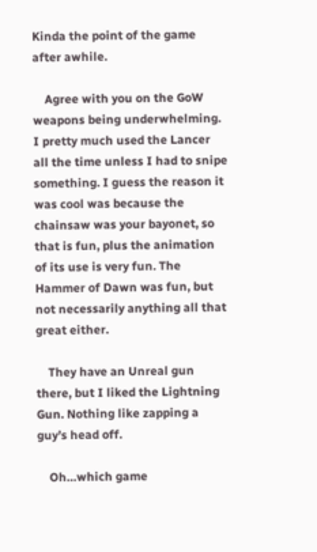Kinda the point of the game after awhile.

    Agree with you on the GoW weapons being underwhelming. I pretty much used the Lancer all the time unless I had to snipe something. I guess the reason it was cool was because the chainsaw was your bayonet, so that is fun, plus the animation of its use is very fun. The Hammer of Dawn was fun, but not necessarily anything all that great either.

    They have an Unreal gun there, but I liked the Lightning Gun. Nothing like zapping a guy’s head off.

    Oh…which game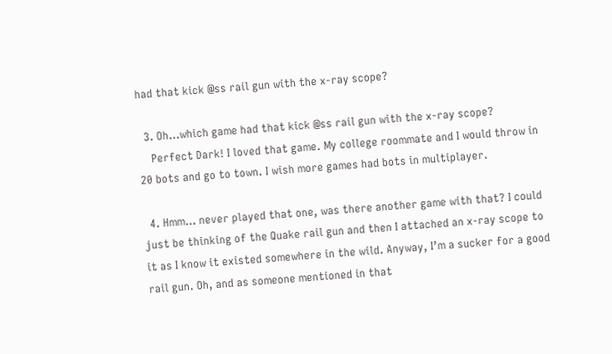had that kick @ss rail gun with the x-ray scope?

  3. Oh…which game had that kick @ss rail gun with the x-ray scope?
    Perfect Dark! I loved that game. My college roommate and I would throw in 20 bots and go to town. I wish more games had bots in multiplayer.

  4. Hmm… never played that one, was there another game with that? I could just be thinking of the Quake rail gun and then I attached an x-ray scope to it as I know it existed somewhere in the wild. Anyway, I’m a sucker for a good rail gun. Oh, and as someone mentioned in that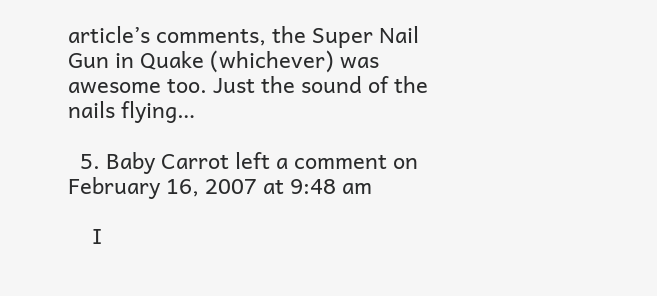article’s comments, the Super Nail Gun in Quake (whichever) was awesome too. Just the sound of the nails flying…

  5. Baby Carrot left a comment on February 16, 2007 at 9:48 am

    I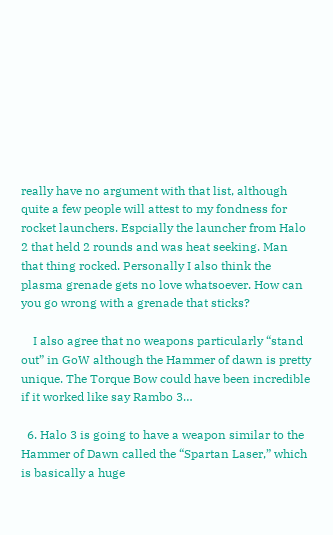really have no argument with that list, although quite a few people will attest to my fondness for rocket launchers. Espcially the launcher from Halo 2 that held 2 rounds and was heat seeking. Man that thing rocked. Personally I also think the plasma grenade gets no love whatsoever. How can you go wrong with a grenade that sticks?

    I also agree that no weapons particularly “stand out” in GoW although the Hammer of dawn is pretty unique. The Torque Bow could have been incredible if it worked like say Rambo 3…

  6. Halo 3 is going to have a weapon similar to the Hammer of Dawn called the “Spartan Laser,” which is basically a huge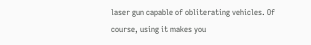laser gun capable of obliterating vehicles. Of course, using it makes you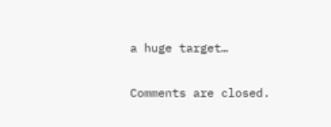a huge target…

Comments are closed.